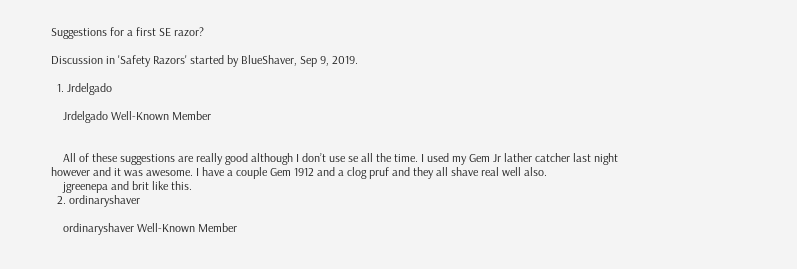Suggestions for a first SE razor?

Discussion in 'Safety Razors' started by BlueShaver, Sep 9, 2019.

  1. Jrdelgado

    Jrdelgado Well-Known Member


    All of these suggestions are really good although I don’t use se all the time. I used my Gem Jr lather catcher last night however and it was awesome. I have a couple Gem 1912 and a clog pruf and they all shave real well also.
    jgreenepa and brit like this.
  2. ordinaryshaver

    ordinaryshaver Well-Known Member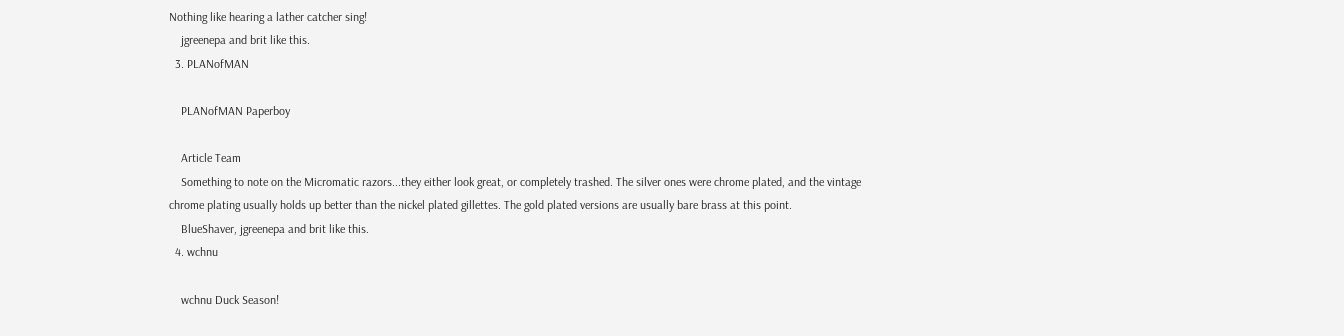Nothing like hearing a lather catcher sing!
    jgreenepa and brit like this.
  3. PLANofMAN

    PLANofMAN Paperboy

    Article Team
    Something to note on the Micromatic razors...they either look great, or completely trashed. The silver ones were chrome plated, and the vintage chrome plating usually holds up better than the nickel plated gillettes. The gold plated versions are usually bare brass at this point.
    BlueShaver, jgreenepa and brit like this.
  4. wchnu

    wchnu Duck Season!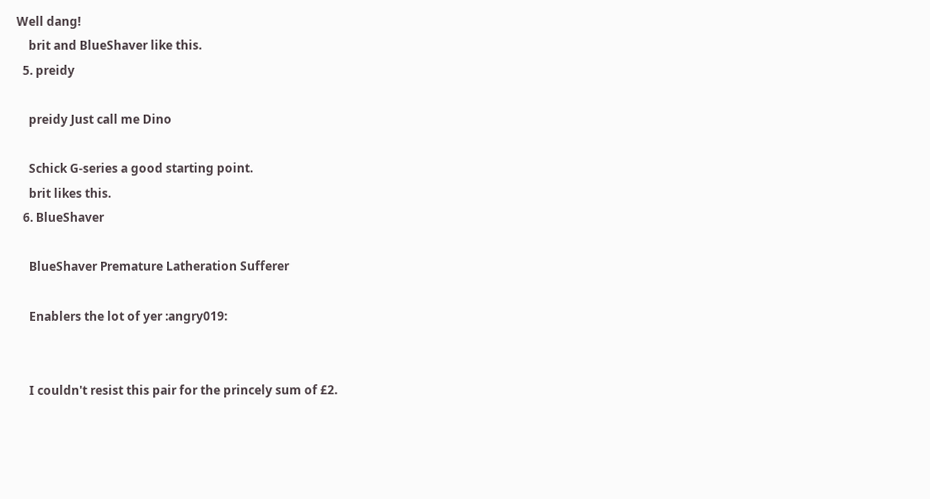Well dang!
    brit and BlueShaver like this.
  5. preidy

    preidy Just call me Dino

    Schick G-series a good starting point.
    brit likes this.
  6. BlueShaver

    BlueShaver Premature Latheration Sufferer

    Enablers the lot of yer :angry019:


    I couldn't resist this pair for the princely sum of £2.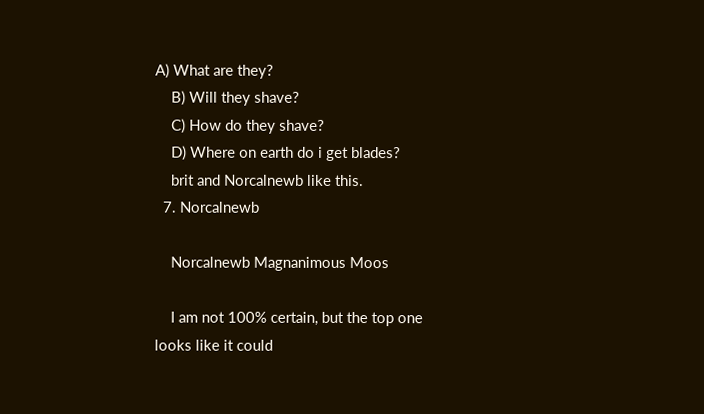A) What are they?
    B) Will they shave?
    C) How do they shave?
    D) Where on earth do i get blades?
    brit and Norcalnewb like this.
  7. Norcalnewb

    Norcalnewb Magnanimous Moos

    I am not 100% certain, but the top one looks like it could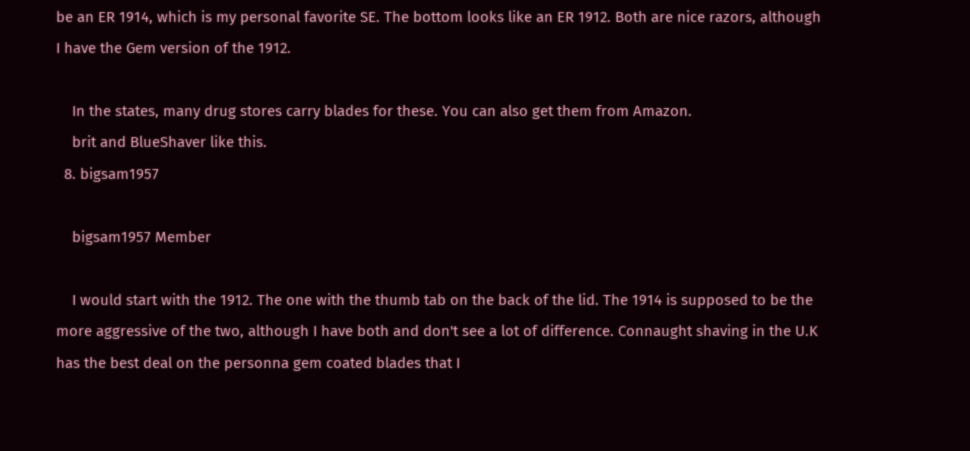be an ER 1914, which is my personal favorite SE. The bottom looks like an ER 1912. Both are nice razors, although I have the Gem version of the 1912.

    In the states, many drug stores carry blades for these. You can also get them from Amazon.
    brit and BlueShaver like this.
  8. bigsam1957

    bigsam1957 Member

    I would start with the 1912. The one with the thumb tab on the back of the lid. The 1914 is supposed to be the more aggressive of the two, although I have both and don't see a lot of difference. Connaught shaving in the U.K has the best deal on the personna gem coated blades that I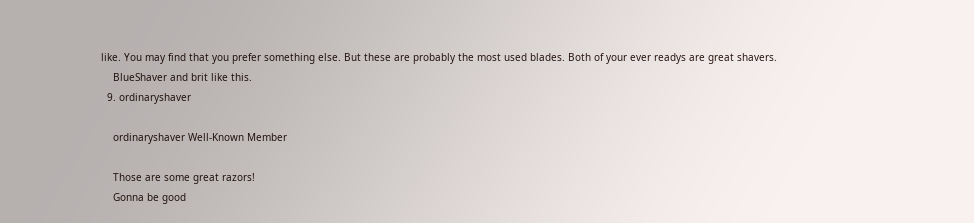like. You may find that you prefer something else. But these are probably the most used blades. Both of your ever readys are great shavers.
    BlueShaver and brit like this.
  9. ordinaryshaver

    ordinaryshaver Well-Known Member

    Those are some great razors!
    Gonna be good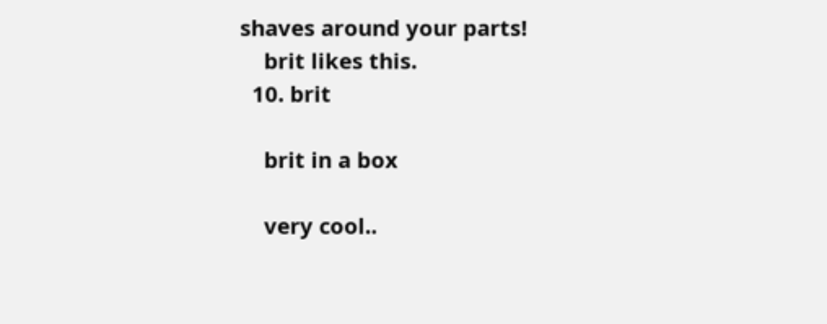shaves around your parts!
    brit likes this.
  10. brit

    brit in a box

    very cool..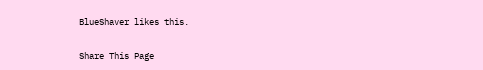BlueShaver likes this.

Share This Page